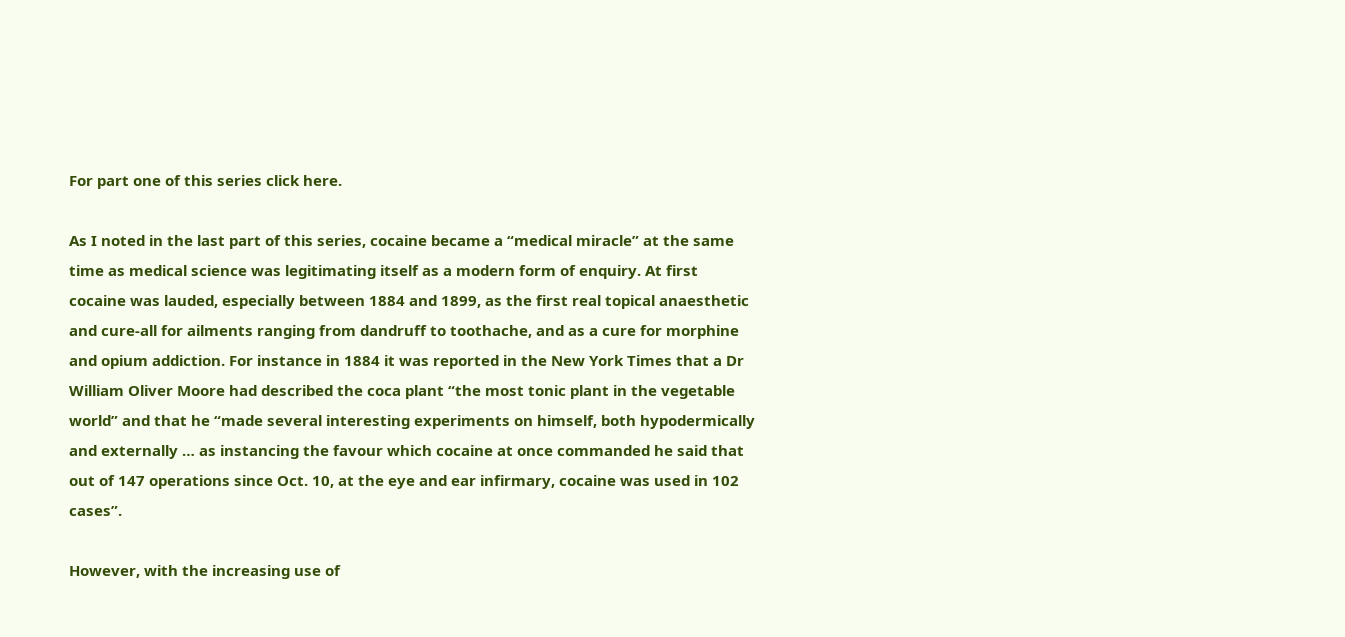For part one of this series click here.

As I noted in the last part of this series, cocaine became a “medical miracle” at the same time as medical science was legitimating itself as a modern form of enquiry. At first cocaine was lauded, especially between 1884 and 1899, as the first real topical anaesthetic and cure-all for ailments ranging from dandruff to toothache, and as a cure for morphine and opium addiction. For instance in 1884 it was reported in the New York Times that a Dr William Oliver Moore had described the coca plant “the most tonic plant in the vegetable world” and that he “made several interesting experiments on himself, both hypodermically and externally … as instancing the favour which cocaine at once commanded he said that out of 147 operations since Oct. 10, at the eye and ear infirmary, cocaine was used in 102 cases”.

However, with the increasing use of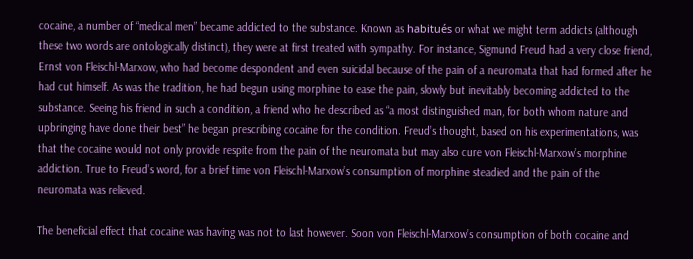cocaine, a number of “medical men” became addicted to the substance. Known as habitués or what we might term addicts (although these two words are ontologically distinct), they were at first treated with sympathy. For instance, Sigmund Freud had a very close friend, Ernst von Fleischl-Marxow, who had become despondent and even suicidal because of the pain of a neuromata that had formed after he had cut himself. As was the tradition, he had begun using morphine to ease the pain, slowly but inevitably becoming addicted to the substance. Seeing his friend in such a condition, a friend who he described as “a most distinguished man, for both whom nature and upbringing have done their best” he began prescribing cocaine for the condition. Freud’s thought, based on his experimentations, was that the cocaine would not only provide respite from the pain of the neuromata but may also cure von Fleischl-Marxow’s morphine addiction. True to Freud’s word, for a brief time von Fleischl-Marxow’s consumption of morphine steadied and the pain of the neuromata was relieved.

The beneficial effect that cocaine was having was not to last however. Soon von Fleischl-Marxow’s consumption of both cocaine and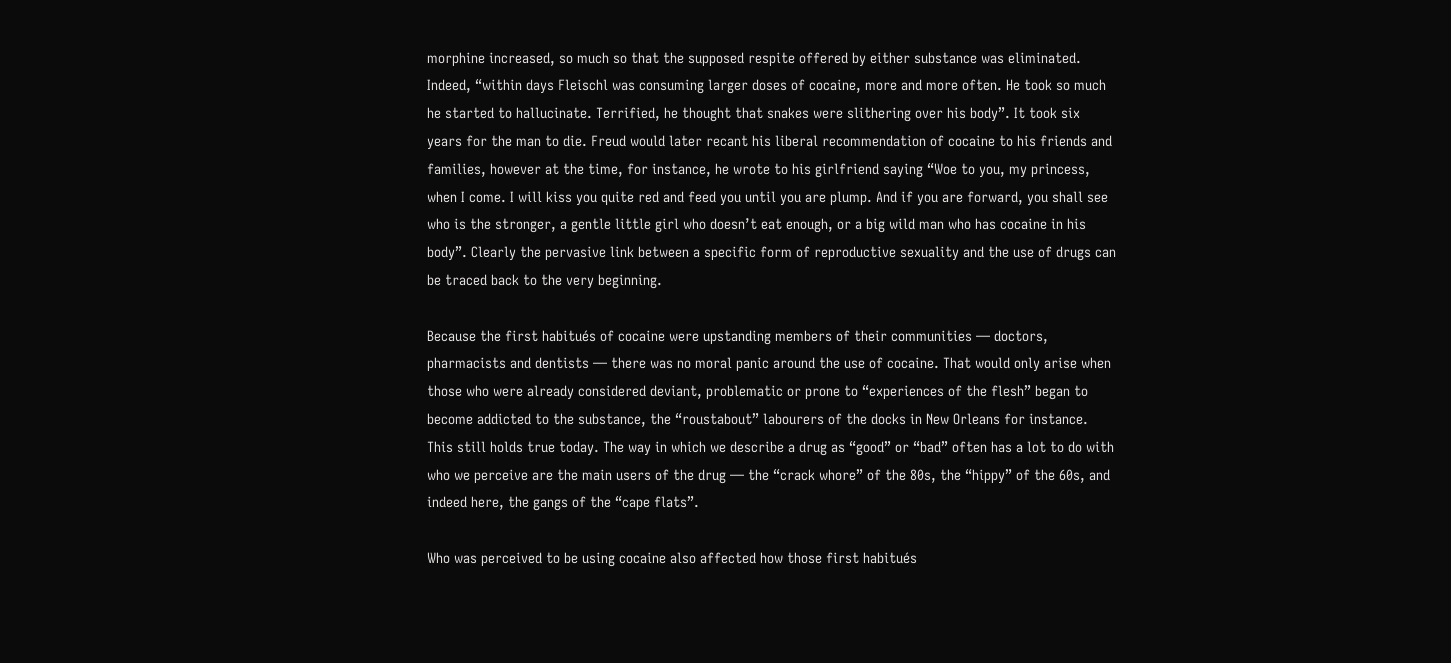morphine increased, so much so that the supposed respite offered by either substance was eliminated. Indeed, “within days Fleischl was consuming larger doses of cocaine, more and more often. He took so much he started to hallucinate. Terrified, he thought that snakes were slithering over his body”. It took six years for the man to die. Freud would later recant his liberal recommendation of cocaine to his friends and families, however at the time, for instance, he wrote to his girlfriend saying “Woe to you, my princess, when I come. I will kiss you quite red and feed you until you are plump. And if you are forward, you shall see who is the stronger, a gentle little girl who doesn’t eat enough, or a big wild man who has cocaine in his body”. Clearly the pervasive link between a specific form of reproductive sexuality and the use of drugs can be traced back to the very beginning.

Because the first habitués of cocaine were upstanding members of their communities — doctors, pharmacists and dentists — there was no moral panic around the use of cocaine. That would only arise when those who were already considered deviant, problematic or prone to “experiences of the flesh” began to become addicted to the substance, the “roustabout” labourers of the docks in New Orleans for instance. This still holds true today. The way in which we describe a drug as “good” or “bad” often has a lot to do with who we perceive are the main users of the drug — the “crack whore” of the 80s, the “hippy” of the 60s, and indeed here, the gangs of the “cape flats”.

Who was perceived to be using cocaine also affected how those first habitués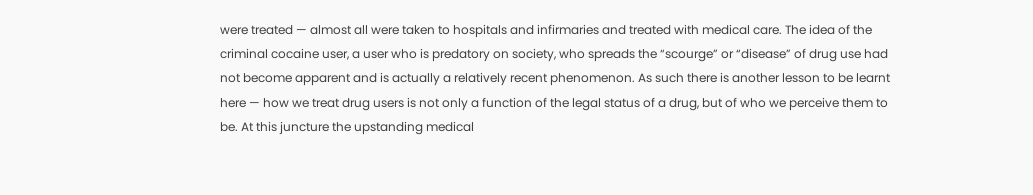were treated — almost all were taken to hospitals and infirmaries and treated with medical care. The idea of the criminal cocaine user, a user who is predatory on society, who spreads the “scourge” or “disease” of drug use had not become apparent and is actually a relatively recent phenomenon. As such there is another lesson to be learnt here — how we treat drug users is not only a function of the legal status of a drug, but of who we perceive them to be. At this juncture the upstanding medical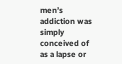men’s addiction was simply conceived of as a lapse or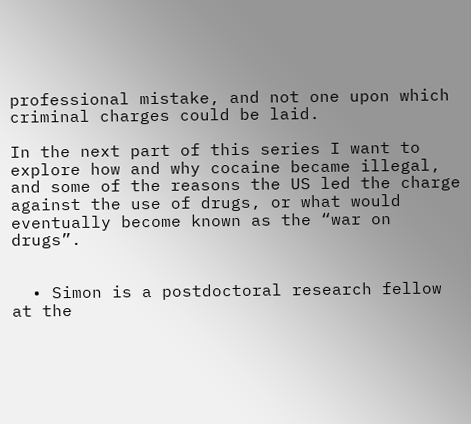professional mistake, and not one upon which criminal charges could be laid.

In the next part of this series I want to explore how and why cocaine became illegal, and some of the reasons the US led the charge against the use of drugs, or what would eventually become known as the “war on drugs”.


  • Simon is a postdoctoral research fellow at the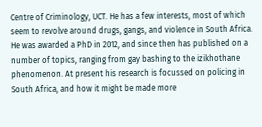Centre of Criminology, UCT. He has a few interests, most of which seem to revolve around drugs, gangs, and violence in South Africa. He was awarded a PhD in 2012, and since then has published on a number of topics, ranging from gay bashing to the izikhothane phenomenon. At present his research is focussed on policing in South Africa, and how it might be made more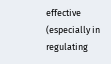effective (especially in regulating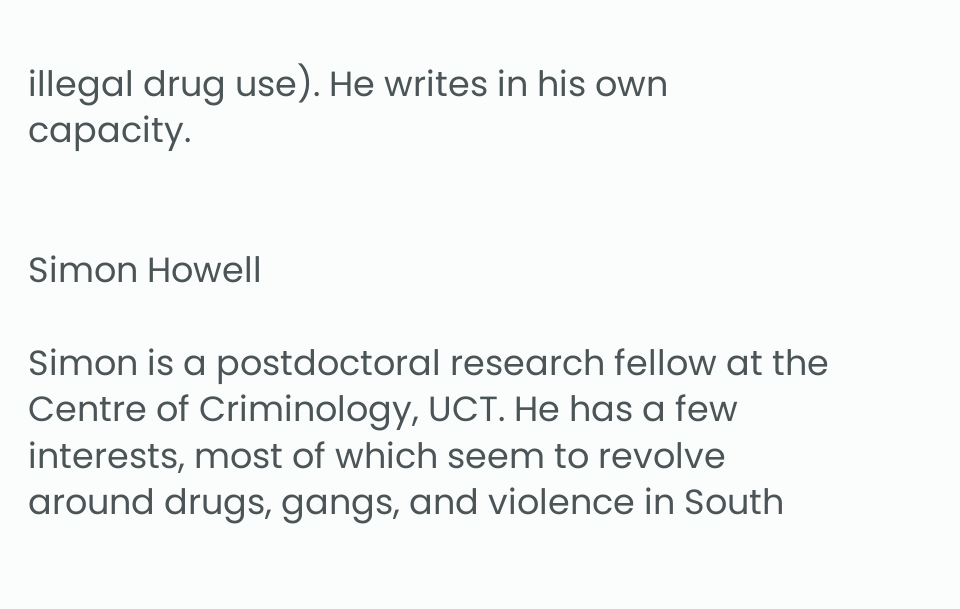illegal drug use). He writes in his own capacity.


Simon Howell

Simon is a postdoctoral research fellow at the Centre of Criminology, UCT. He has a few interests, most of which seem to revolve around drugs, gangs, and violence in South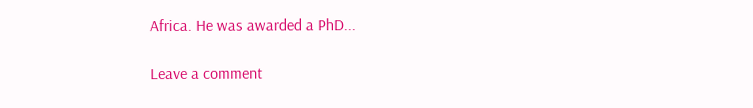Africa. He was awarded a PhD...

Leave a comment